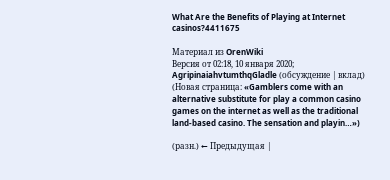What Are the Benefits of Playing at Internet casinos?4411675

Материал из OrenWiki
Версия от 02:18, 10 января 2020; AgripinaiahvtumthqGladle (обсуждение | вклад) (Новая страница: «Gamblers come with an alternative substitute for play a common casino games on the internet as well as the traditional land-based casino. The sensation and playin…»)

(разн.) ← Предыдущая |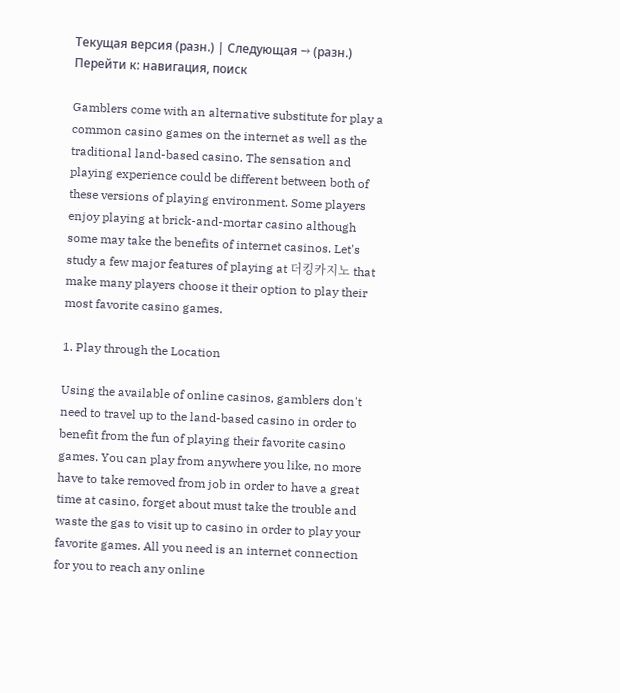Текущая версия (разн.) | Следующая → (разн.)
Перейти к: навигация, поиск

Gamblers come with an alternative substitute for play a common casino games on the internet as well as the traditional land-based casino. The sensation and playing experience could be different between both of these versions of playing environment. Some players enjoy playing at brick-and-mortar casino although some may take the benefits of internet casinos. Let's study a few major features of playing at 더킹카지노 that make many players choose it their option to play their most favorite casino games.

1. Play through the Location

Using the available of online casinos, gamblers don't need to travel up to the land-based casino in order to benefit from the fun of playing their favorite casino games. You can play from anywhere you like, no more have to take removed from job in order to have a great time at casino, forget about must take the trouble and waste the gas to visit up to casino in order to play your favorite games. All you need is an internet connection for you to reach any online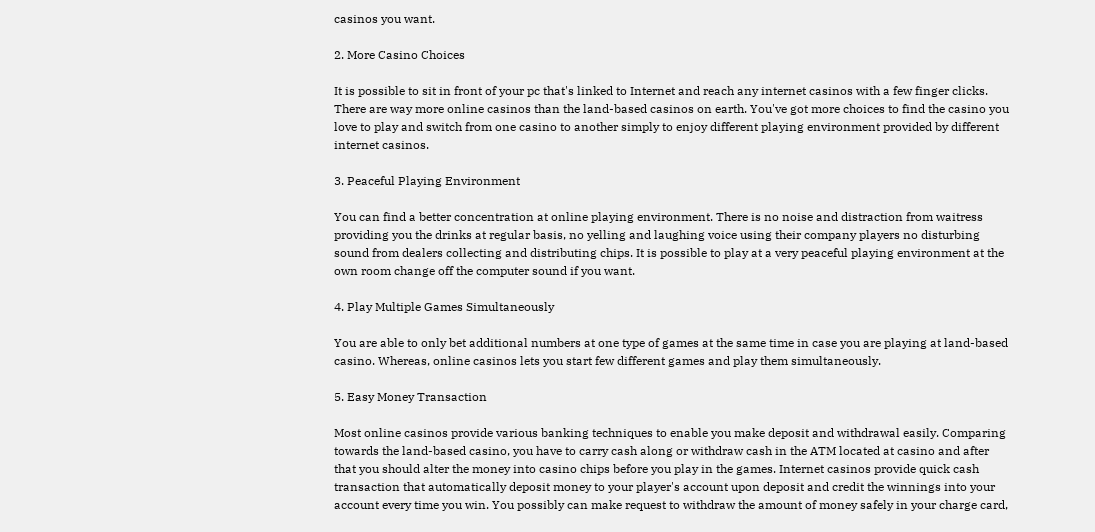casinos you want.

2. More Casino Choices

It is possible to sit in front of your pc that's linked to Internet and reach any internet casinos with a few finger clicks. There are way more online casinos than the land-based casinos on earth. You've got more choices to find the casino you love to play and switch from one casino to another simply to enjoy different playing environment provided by different internet casinos.

3. Peaceful Playing Environment

You can find a better concentration at online playing environment. There is no noise and distraction from waitress providing you the drinks at regular basis, no yelling and laughing voice using their company players no disturbing sound from dealers collecting and distributing chips. It is possible to play at a very peaceful playing environment at the own room change off the computer sound if you want.

4. Play Multiple Games Simultaneously

You are able to only bet additional numbers at one type of games at the same time in case you are playing at land-based casino. Whereas, online casinos lets you start few different games and play them simultaneously.

5. Easy Money Transaction

Most online casinos provide various banking techniques to enable you make deposit and withdrawal easily. Comparing towards the land-based casino, you have to carry cash along or withdraw cash in the ATM located at casino and after that you should alter the money into casino chips before you play in the games. Internet casinos provide quick cash transaction that automatically deposit money to your player's account upon deposit and credit the winnings into your account every time you win. You possibly can make request to withdraw the amount of money safely in your charge card,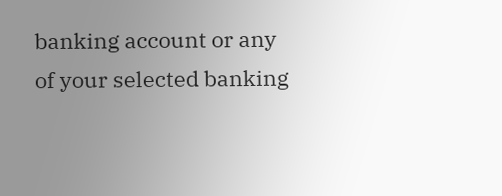banking account or any of your selected banking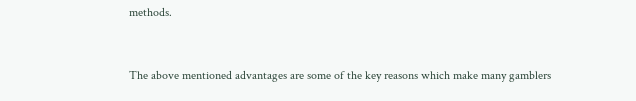methods.


The above mentioned advantages are some of the key reasons which make many gamblers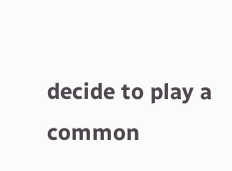decide to play a common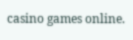casino games online.